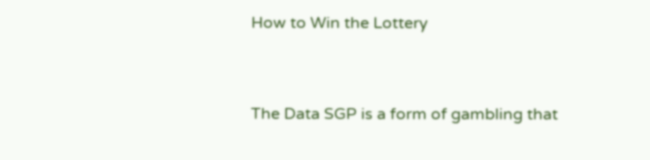How to Win the Lottery


The Data SGP is a form of gambling that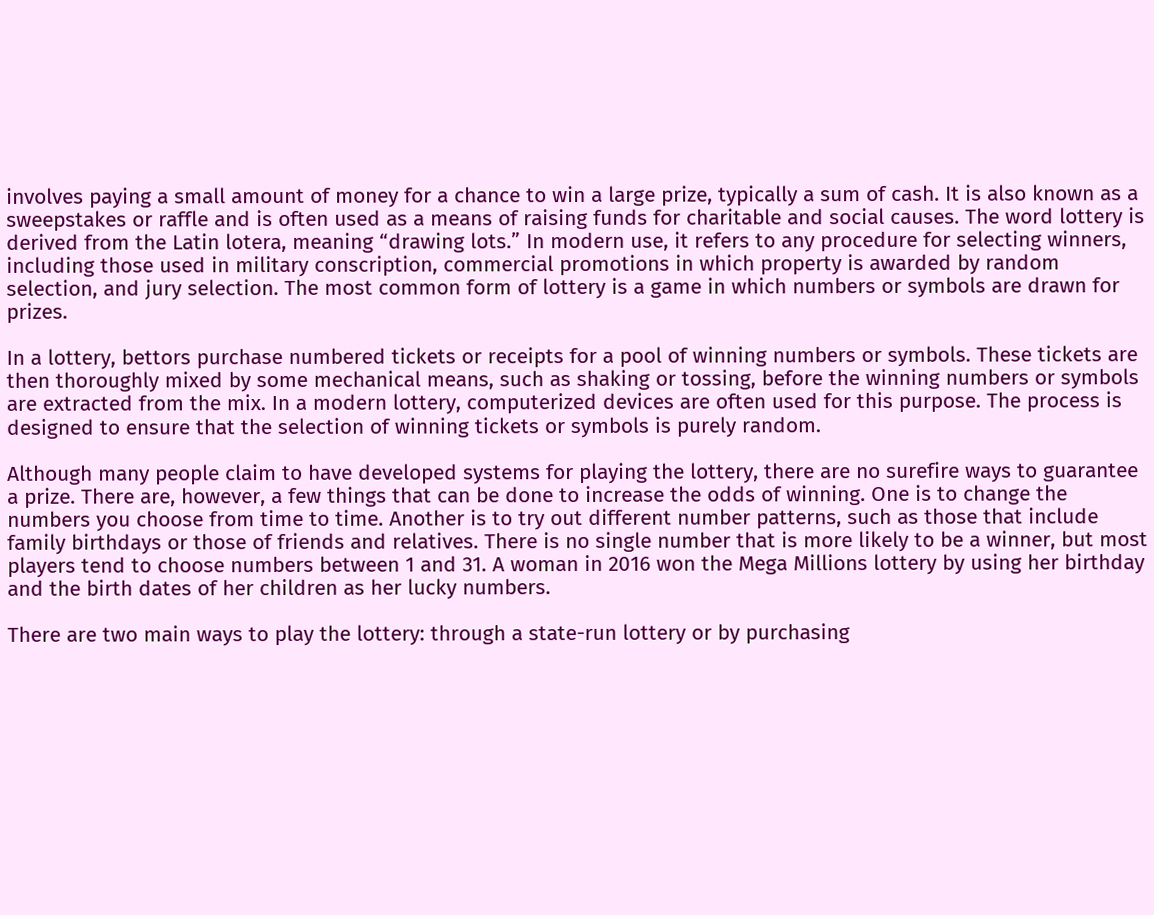involves paying a small amount of money for a chance to win a large prize, typically a sum of cash. It is also known as a sweepstakes or raffle and is often used as a means of raising funds for charitable and social causes. The word lottery is derived from the Latin lotera, meaning “drawing lots.” In modern use, it refers to any procedure for selecting winners, including those used in military conscription, commercial promotions in which property is awarded by random selection, and jury selection. The most common form of lottery is a game in which numbers or symbols are drawn for prizes.

In a lottery, bettors purchase numbered tickets or receipts for a pool of winning numbers or symbols. These tickets are then thoroughly mixed by some mechanical means, such as shaking or tossing, before the winning numbers or symbols are extracted from the mix. In a modern lottery, computerized devices are often used for this purpose. The process is designed to ensure that the selection of winning tickets or symbols is purely random.

Although many people claim to have developed systems for playing the lottery, there are no surefire ways to guarantee a prize. There are, however, a few things that can be done to increase the odds of winning. One is to change the numbers you choose from time to time. Another is to try out different number patterns, such as those that include family birthdays or those of friends and relatives. There is no single number that is more likely to be a winner, but most players tend to choose numbers between 1 and 31. A woman in 2016 won the Mega Millions lottery by using her birthday and the birth dates of her children as her lucky numbers.

There are two main ways to play the lottery: through a state-run lottery or by purchasing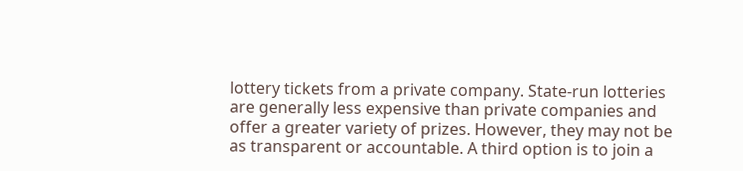lottery tickets from a private company. State-run lotteries are generally less expensive than private companies and offer a greater variety of prizes. However, they may not be as transparent or accountable. A third option is to join a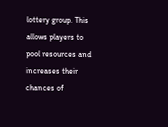lottery group. This allows players to pool resources and increases their chances of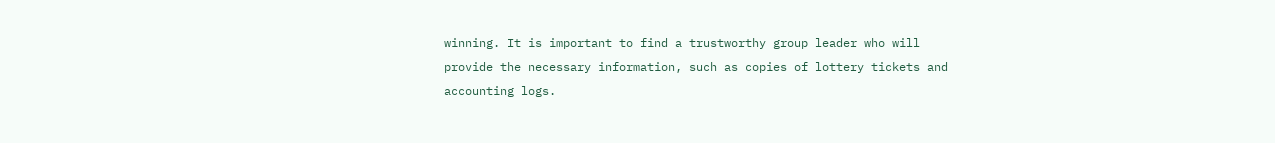winning. It is important to find a trustworthy group leader who will provide the necessary information, such as copies of lottery tickets and accounting logs.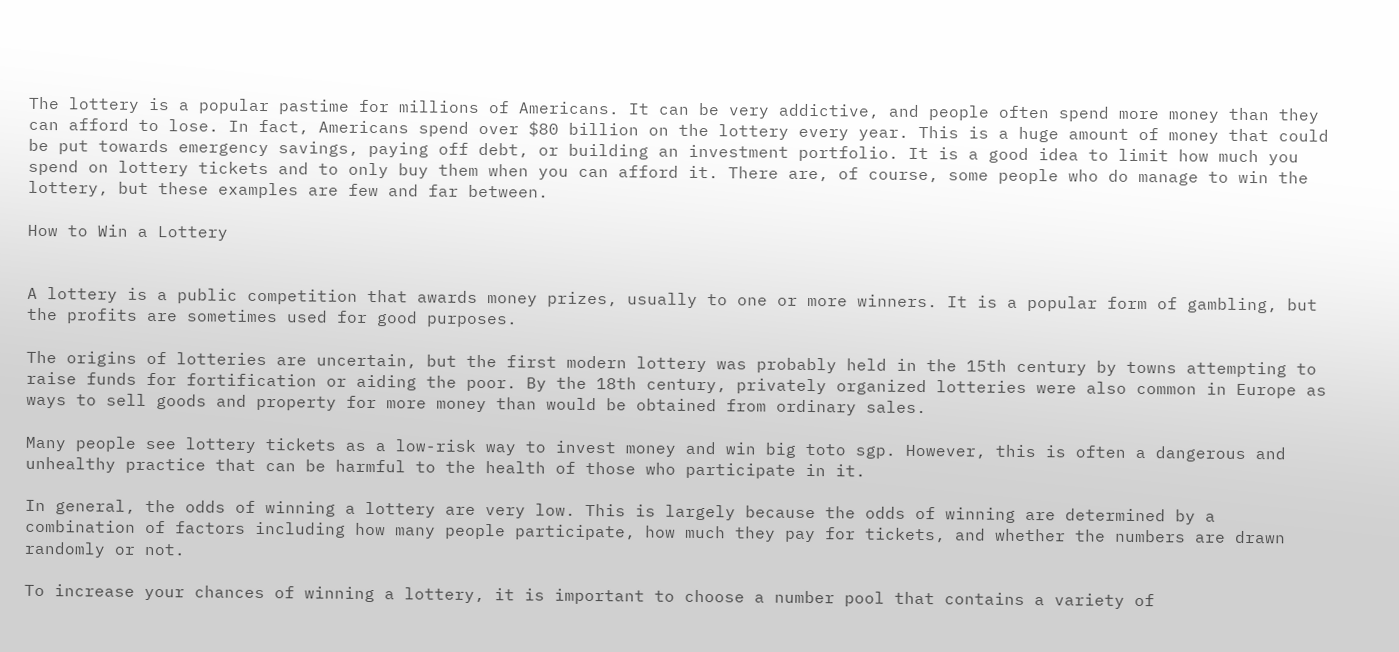The lottery is a popular pastime for millions of Americans. It can be very addictive, and people often spend more money than they can afford to lose. In fact, Americans spend over $80 billion on the lottery every year. This is a huge amount of money that could be put towards emergency savings, paying off debt, or building an investment portfolio. It is a good idea to limit how much you spend on lottery tickets and to only buy them when you can afford it. There are, of course, some people who do manage to win the lottery, but these examples are few and far between.

How to Win a Lottery


A lottery is a public competition that awards money prizes, usually to one or more winners. It is a popular form of gambling, but the profits are sometimes used for good purposes.

The origins of lotteries are uncertain, but the first modern lottery was probably held in the 15th century by towns attempting to raise funds for fortification or aiding the poor. By the 18th century, privately organized lotteries were also common in Europe as ways to sell goods and property for more money than would be obtained from ordinary sales.

Many people see lottery tickets as a low-risk way to invest money and win big toto sgp. However, this is often a dangerous and unhealthy practice that can be harmful to the health of those who participate in it.

In general, the odds of winning a lottery are very low. This is largely because the odds of winning are determined by a combination of factors including how many people participate, how much they pay for tickets, and whether the numbers are drawn randomly or not.

To increase your chances of winning a lottery, it is important to choose a number pool that contains a variety of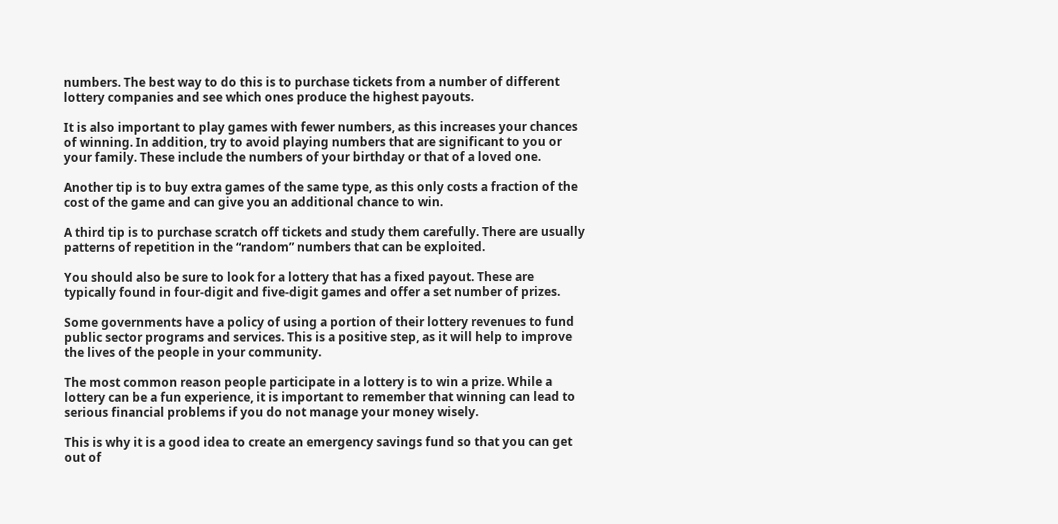numbers. The best way to do this is to purchase tickets from a number of different lottery companies and see which ones produce the highest payouts.

It is also important to play games with fewer numbers, as this increases your chances of winning. In addition, try to avoid playing numbers that are significant to you or your family. These include the numbers of your birthday or that of a loved one.

Another tip is to buy extra games of the same type, as this only costs a fraction of the cost of the game and can give you an additional chance to win.

A third tip is to purchase scratch off tickets and study them carefully. There are usually patterns of repetition in the “random” numbers that can be exploited.

You should also be sure to look for a lottery that has a fixed payout. These are typically found in four-digit and five-digit games and offer a set number of prizes.

Some governments have a policy of using a portion of their lottery revenues to fund public sector programs and services. This is a positive step, as it will help to improve the lives of the people in your community.

The most common reason people participate in a lottery is to win a prize. While a lottery can be a fun experience, it is important to remember that winning can lead to serious financial problems if you do not manage your money wisely.

This is why it is a good idea to create an emergency savings fund so that you can get out of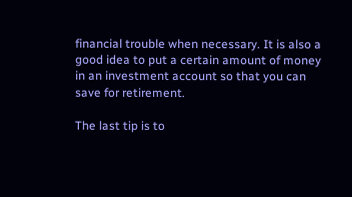financial trouble when necessary. It is also a good idea to put a certain amount of money in an investment account so that you can save for retirement.

The last tip is to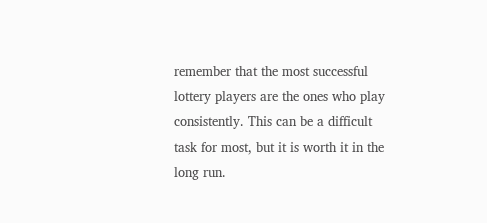remember that the most successful lottery players are the ones who play consistently. This can be a difficult task for most, but it is worth it in the long run.